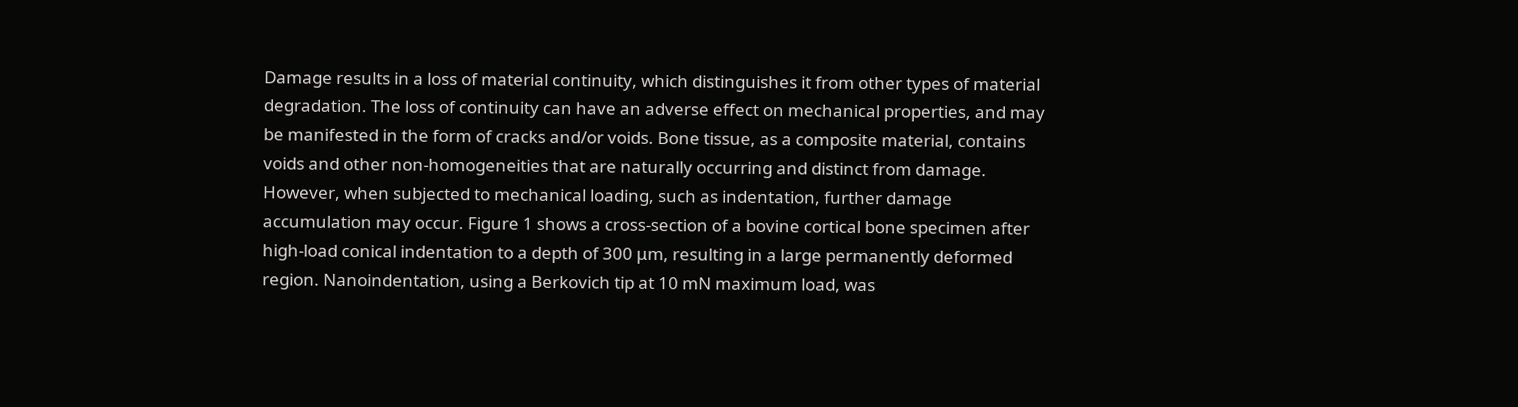Damage results in a loss of material continuity, which distinguishes it from other types of material degradation. The loss of continuity can have an adverse effect on mechanical properties, and may be manifested in the form of cracks and/or voids. Bone tissue, as a composite material, contains voids and other non-homogeneities that are naturally occurring and distinct from damage. However, when subjected to mechanical loading, such as indentation, further damage accumulation may occur. Figure 1 shows a cross-section of a bovine cortical bone specimen after high-load conical indentation to a depth of 300 μm, resulting in a large permanently deformed region. Nanoindentation, using a Berkovich tip at 10 mN maximum load, was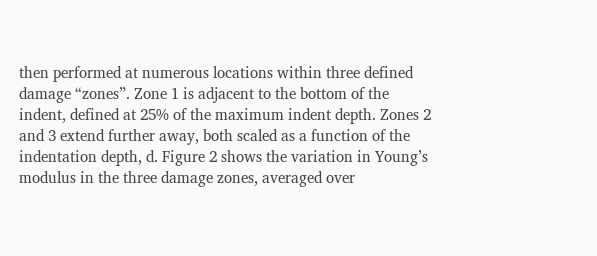then performed at numerous locations within three defined damage “zones”. Zone 1 is adjacent to the bottom of the indent, defined at 25% of the maximum indent depth. Zones 2 and 3 extend further away, both scaled as a function of the indentation depth, d. Figure 2 shows the variation in Young’s modulus in the three damage zones, averaged over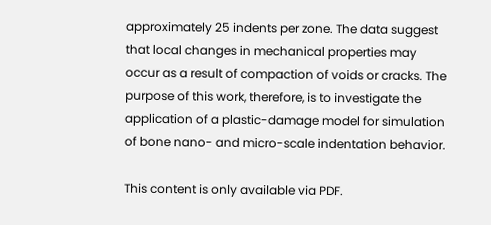approximately 25 indents per zone. The data suggest that local changes in mechanical properties may occur as a result of compaction of voids or cracks. The purpose of this work, therefore, is to investigate the application of a plastic-damage model for simulation of bone nano- and micro-scale indentation behavior.

This content is only available via PDF.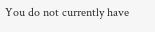You do not currently have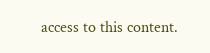access to this content.